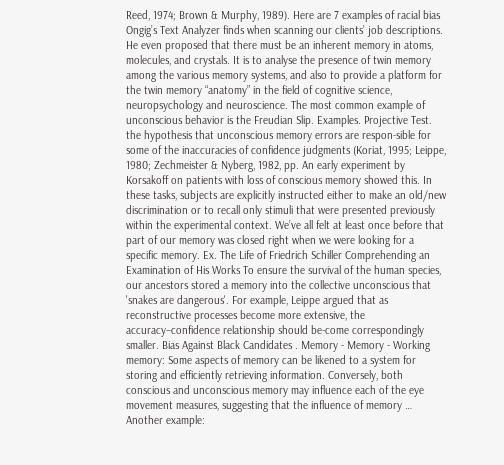Reed, 1974; Brown & Murphy, 1989). Here are 7 examples of racial bias Ongig’s Text Analyzer finds when scanning our clients’ job descriptions. He even proposed that there must be an inherent memory in atoms, molecules, and crystals. It is to analyse the presence of twin memory among the various memory systems, and also to provide a platform for the twin memory “anatomy” in the field of cognitive science, neuropsychology and neuroscience. The most common example of unconscious behavior is the Freudian Slip. Examples. Projective Test. the hypothesis that unconscious memory errors are respon-sible for some of the inaccuracies of confidence judgments (Koriat, 1995; Leippe, 1980; Zechmeister & Nyberg, 1982, pp. An early experiment by Korsakoff on patients with loss of conscious memory showed this. In these tasks, subjects are explicitly instructed either to make an old/new discrimination or to recall only stimuli that were presented previously within the experimental context. We’ve all felt at least once before that part of our memory was closed right when we were looking for a specific memory. Ex. The Life of Friedrich Schiller Comprehending an Examination of His Works To ensure the survival of the human species, our ancestors stored a memory into the collective unconscious that 'snakes are dangerous'. For example, Leippe argued that as reconstructive processes become more extensive, the accuracy–confidence relationship should be-come correspondingly smaller. Bias Against Black Candidates . Memory - Memory - Working memory: Some aspects of memory can be likened to a system for storing and efficiently retrieving information. Conversely, both conscious and unconscious memory may influence each of the eye movement measures, suggesting that the influence of memory … Another example: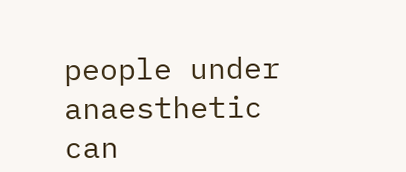people under anaesthetic can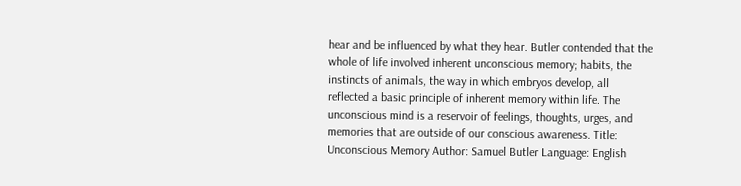hear and be influenced by what they hear. Butler contended that the whole of life involved inherent unconscious memory; habits, the instincts of animals, the way in which embryos develop, all reflected a basic principle of inherent memory within life. The unconscious mind is a reservoir of feelings, thoughts, urges, and memories that are outside of our conscious awareness. Title: Unconscious Memory Author: Samuel Butler Language: English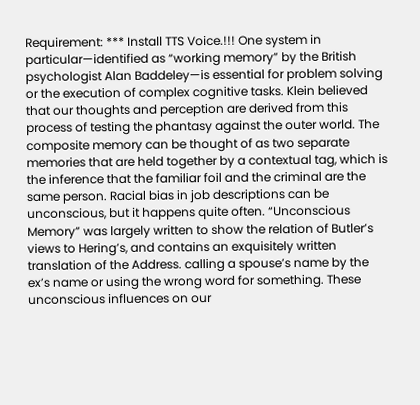Requirement: *** Install TTS Voice.!!! One system in particular—identified as “working memory” by the British psychologist Alan Baddeley—is essential for problem solving or the execution of complex cognitive tasks. Klein believed that our thoughts and perception are derived from this process of testing the phantasy against the outer world. The composite memory can be thought of as two separate memories that are held together by a contextual tag, which is the inference that the familiar foil and the criminal are the same person. Racial bias in job descriptions can be unconscious, but it happens quite often. “Unconscious Memory” was largely written to show the relation of Butler’s views to Hering’s, and contains an exquisitely written translation of the Address. calling a spouse’s name by the ex’s name or using the wrong word for something. These unconscious influences on our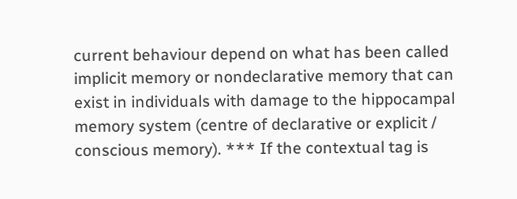current behaviour depend on what has been called implicit memory or nondeclarative memory that can exist in individuals with damage to the hippocampal memory system (centre of declarative or explicit / conscious memory). *** If the contextual tag is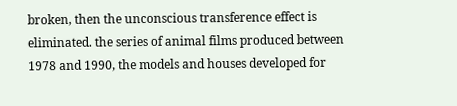broken, then the unconscious transference effect is eliminated. the series of animal films produced between 1978 and 1990, the models and houses developed for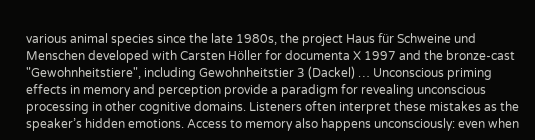various animal species since the late 1980s, the project Haus für Schweine und Menschen developed with Carsten Höller for documenta X 1997 and the bronze-cast "Gewohnheitstiere", including Gewohnheitstier 3 (Dackel) … Unconscious priming effects in memory and perception provide a paradigm for revealing unconscious processing in other cognitive domains. Listeners often interpret these mistakes as the speaker’s hidden emotions. Access to memory also happens unconsciously: even when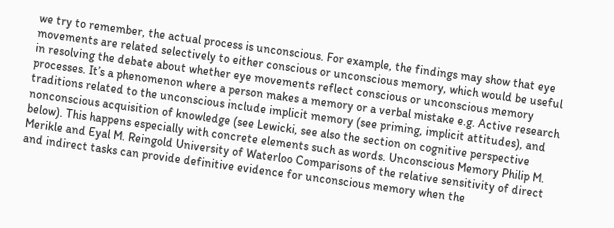we try to remember, the actual process is unconscious. For example, the findings may show that eye movements are related selectively to either conscious or unconscious memory, which would be useful in resolving the debate about whether eye movements reflect conscious or unconscious memory processes. It’s a phenomenon where a person makes a memory or a verbal mistake e.g. Active research traditions related to the unconscious include implicit memory (see priming, implicit attitudes), and nonconscious acquisition of knowledge (see Lewicki, see also the section on cognitive perspective below). This happens especially with concrete elements such as words. Unconscious Memory Philip M. Merikle and Eyal M. Reingold University of Waterloo Comparisons of the relative sensitivity of direct and indirect tasks can provide definitive evidence for unconscious memory when the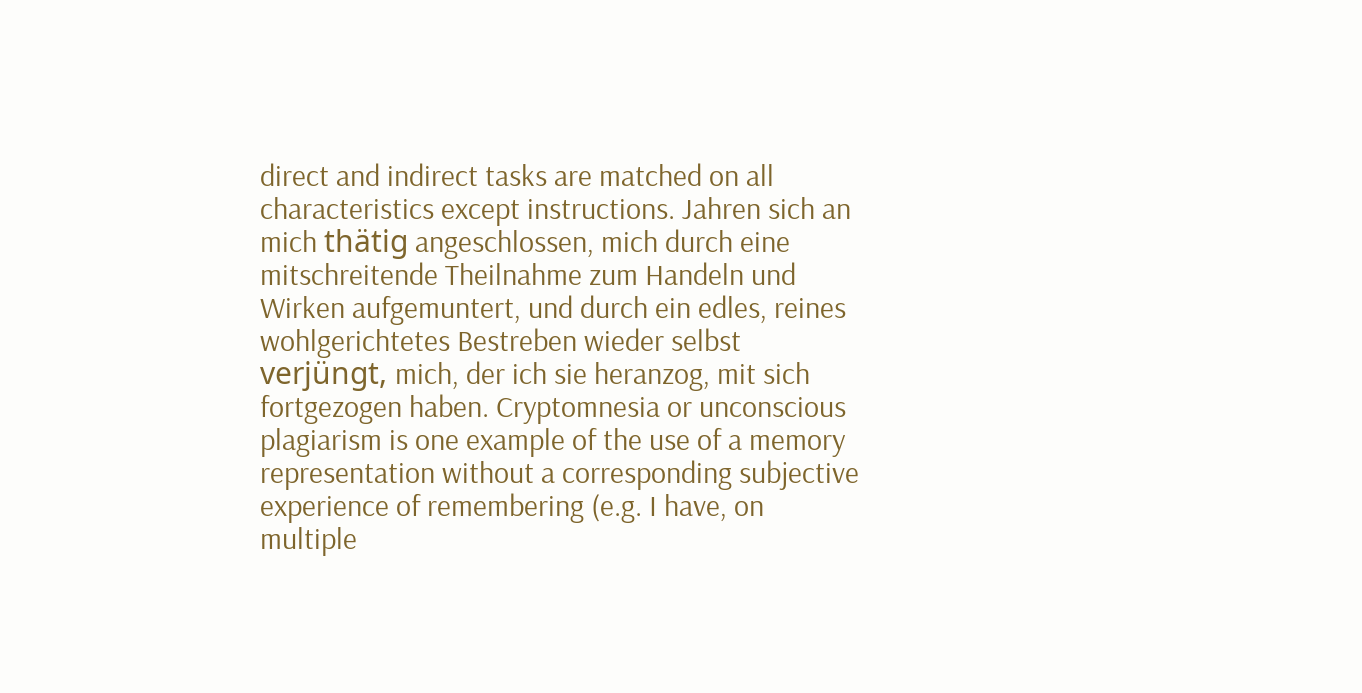direct and indirect tasks are matched on all characteristics except instructions. Jahren sich an mich thätig angeschlossen, mich durch eine mitschreitende Theilnahme zum Handeln und Wirken aufgemuntert, und durch ein edles, reines wohlgerichtetes Bestreben wieder selbst verjüngt, mich, der ich sie heranzog, mit sich fortgezogen haben. Cryptomnesia or unconscious plagiarism is one example of the use of a memory representation without a corresponding subjective experience of remembering (e.g. I have, on multiple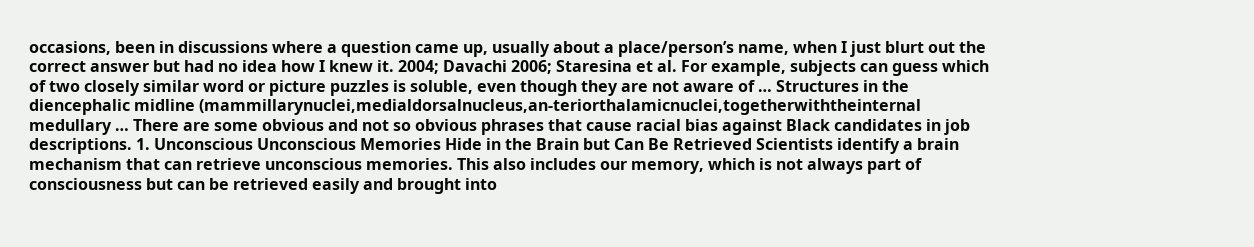occasions, been in discussions where a question came up, usually about a place/person’s name, when I just blurt out the correct answer but had no idea how I knew it. 2004; Davachi 2006; Staresina et al. For example, subjects can guess which of two closely similar word or picture puzzles is soluble, even though they are not aware of … Structures in the diencephalic midline (mammillarynuclei,medialdorsalnucleus,an-teriorthalamicnuclei,togetherwiththeinternal medullary … There are some obvious and not so obvious phrases that cause racial bias against Black candidates in job descriptions. 1. Unconscious Unconscious Memories Hide in the Brain but Can Be Retrieved Scientists identify a brain mechanism that can retrieve unconscious memories. This also includes our memory, which is not always part of consciousness but can be retrieved easily and brought into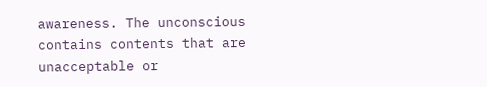awareness. The unconscious contains contents that are unacceptable or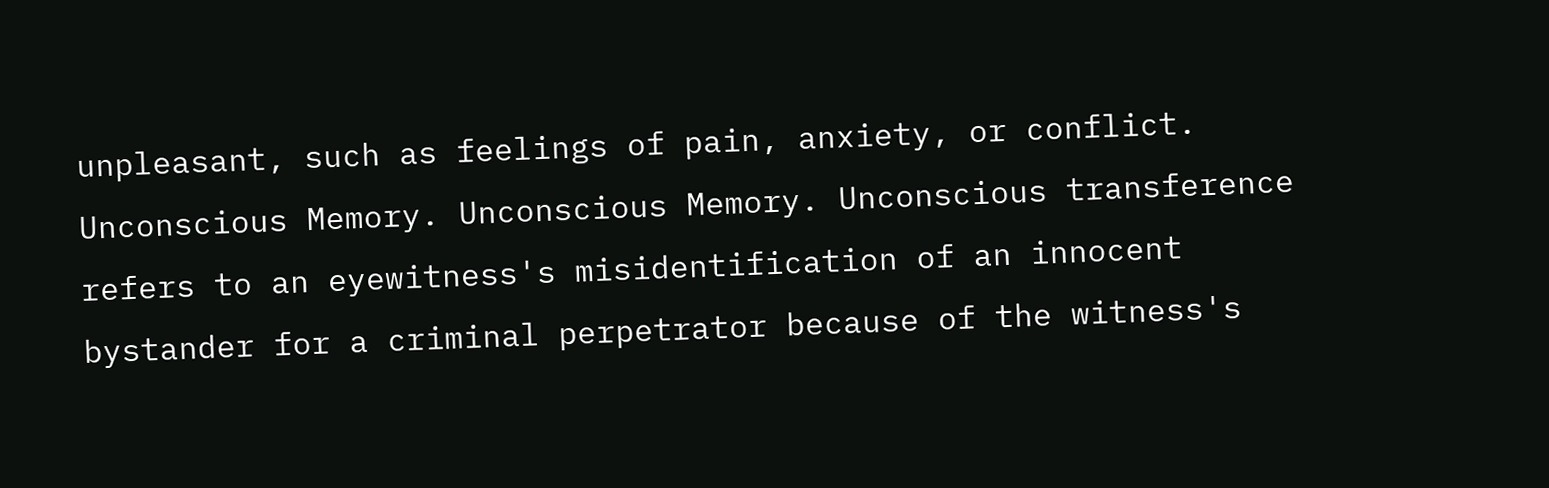unpleasant, such as feelings of pain, anxiety, or conflict. Unconscious Memory. Unconscious Memory. Unconscious transference refers to an eyewitness's misidentification of an innocent bystander for a criminal perpetrator because of the witness's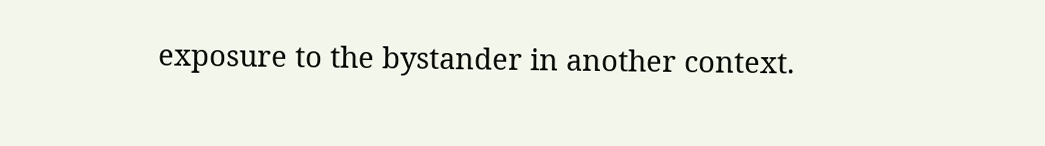exposure to the bystander in another context.